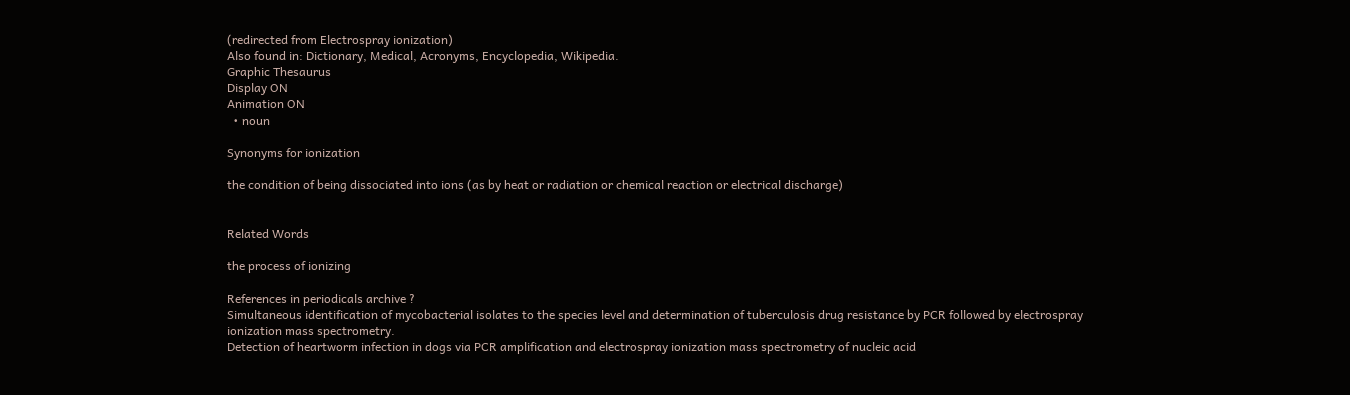(redirected from Electrospray ionization)
Also found in: Dictionary, Medical, Acronyms, Encyclopedia, Wikipedia.
Graphic Thesaurus
Display ON
Animation ON
  • noun

Synonyms for ionization

the condition of being dissociated into ions (as by heat or radiation or chemical reaction or electrical discharge)


Related Words

the process of ionizing

References in periodicals archive ?
Simultaneous identification of mycobacterial isolates to the species level and determination of tuberculosis drug resistance by PCR followed by electrospray ionization mass spectrometry.
Detection of heartworm infection in dogs via PCR amplification and electrospray ionization mass spectrometry of nucleic acid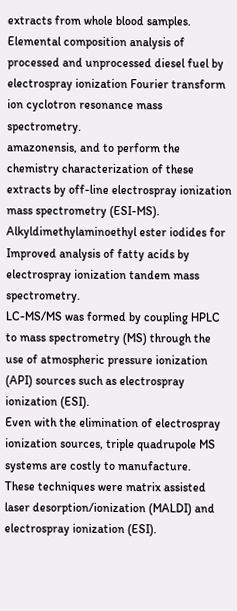extracts from whole blood samples.
Elemental composition analysis of processed and unprocessed diesel fuel by electrospray ionization Fourier transform ion cyclotron resonance mass spectrometry.
amazonensis, and to perform the chemistry characterization of these extracts by off-line electrospray ionization mass spectrometry (ESI-MS).
Alkyldimethylaminoethyl ester iodides for Improved analysis of fatty acids by electrospray ionization tandem mass spectrometry.
LC-MS/MS was formed by coupling HPLC to mass spectrometry (MS) through the use of atmospheric pressure ionization (API) sources such as electrospray ionization (ESI).
Even with the elimination of electrospray ionization sources, triple quadrupole MS systems are costly to manufacture.
These techniques were matrix assisted laser desorption/ionization (MALDI) and electrospray ionization (ESI).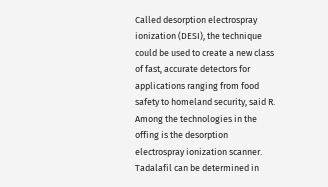Called desorption electrospray ionization (DESI), the technique could be used to create a new class of fast, accurate detectors for applications ranging from food safety to homeland security, said R.
Among the technologies in the offing is the desorption electrospray ionization scanner.
Tadalafil can be determined in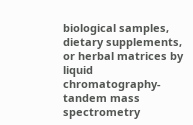biological samples, dietary supplements, or herbal matrices by liquid chromatography-tandem mass spectrometry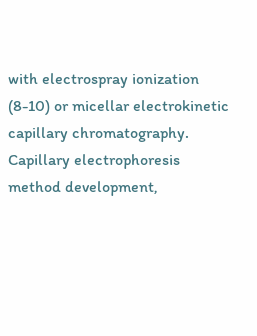with electrospray ionization (8-10) or micellar electrokinetic capillary chromatography.
Capillary electrophoresis method development,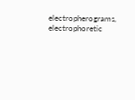electropherograms, electrophoretic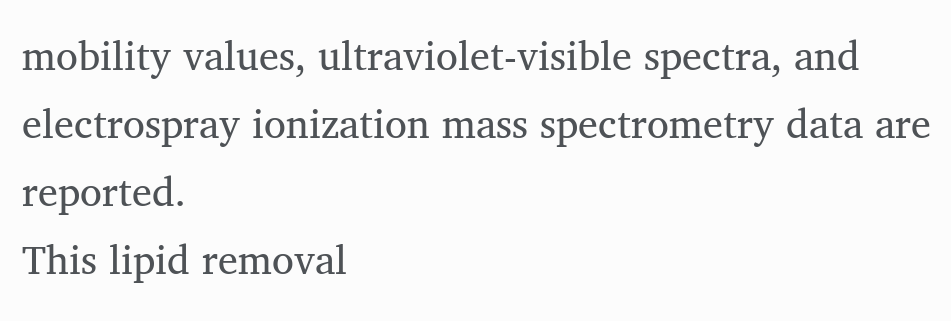mobility values, ultraviolet-visible spectra, and electrospray ionization mass spectrometry data are reported.
This lipid removal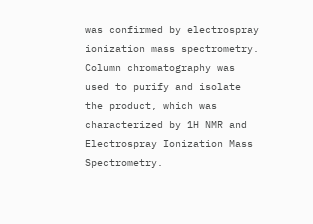was confirmed by electrospray ionization mass spectrometry.
Column chromatography was used to purify and isolate the product, which was characterized by 1H NMR and Electrospray Ionization Mass Spectrometry.